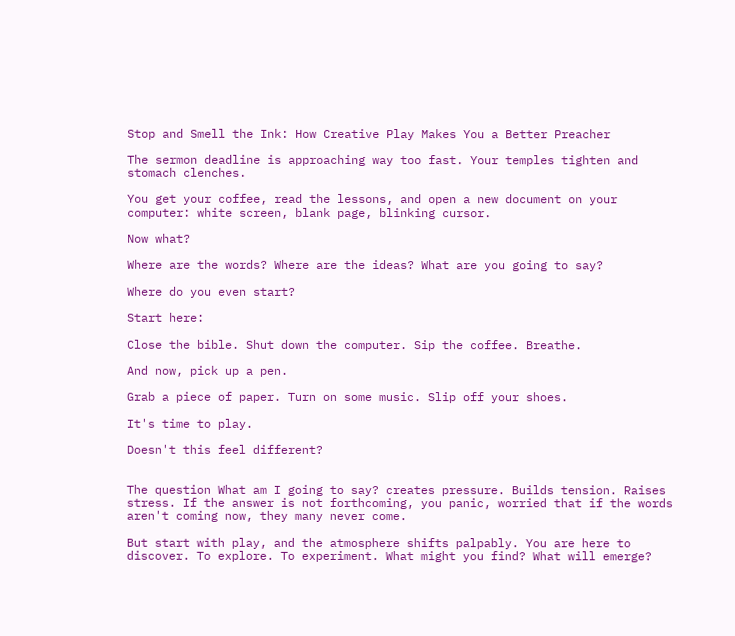Stop and Smell the Ink: How Creative Play Makes You a Better Preacher

The sermon deadline is approaching way too fast. Your temples tighten and stomach clenches.

You get your coffee, read the lessons, and open a new document on your computer: white screen, blank page, blinking cursor.

Now what?

Where are the words? Where are the ideas? What are you going to say?

Where do you even start?

Start here:

Close the bible. Shut down the computer. Sip the coffee. Breathe.

And now, pick up a pen.

Grab a piece of paper. Turn on some music. Slip off your shoes.

It's time to play.

Doesn't this feel different?


The question What am I going to say? creates pressure. Builds tension. Raises stress. If the answer is not forthcoming, you panic, worried that if the words aren't coming now, they many never come.

But start with play, and the atmosphere shifts palpably. You are here to discover. To explore. To experiment. What might you find? What will emerge?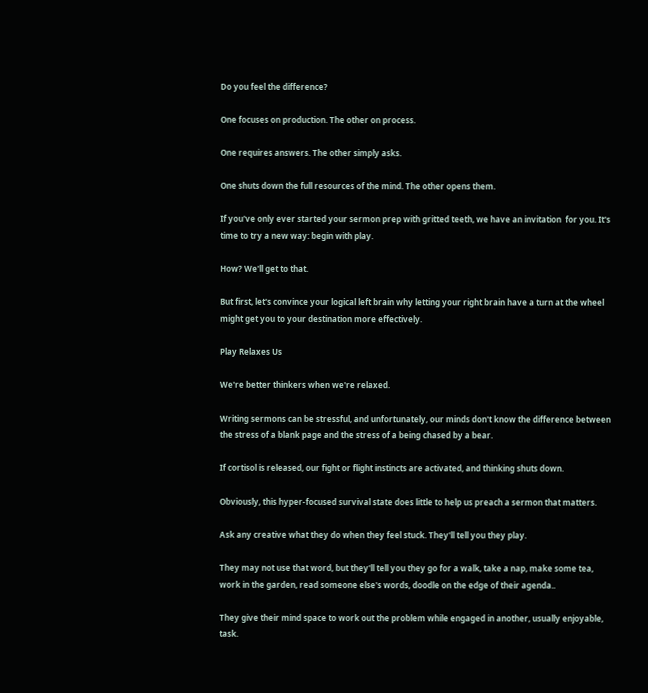Do you feel the difference?

One focuses on production. The other on process.

One requires answers. The other simply asks.

One shuts down the full resources of the mind. The other opens them.

If you've only ever started your sermon prep with gritted teeth, we have an invitation  for you. It's time to try a new way: begin with play.

How? We'll get to that.

But first, let's convince your logical left brain why letting your right brain have a turn at the wheel might get you to your destination more effectively.

Play Relaxes Us

We're better thinkers when we're relaxed.

Writing sermons can be stressful, and unfortunately, our minds don't know the difference between the stress of a blank page and the stress of a being chased by a bear.

If cortisol is released, our fight or flight instincts are activated, and thinking shuts down.

Obviously, this hyper-focused survival state does little to help us preach a sermon that matters.

Ask any creative what they do when they feel stuck. They'll tell you they play.

They may not use that word, but they'll tell you they go for a walk, take a nap, make some tea, work in the garden, read someone else's words, doodle on the edge of their agenda..

They give their mind space to work out the problem while engaged in another, usually enjoyable, task.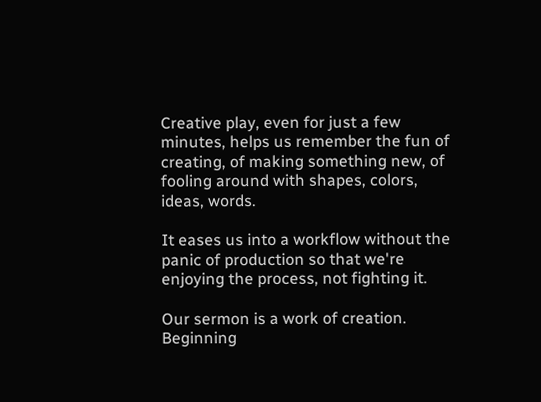Creative play, even for just a few minutes, helps us remember the fun of creating, of making something new, of fooling around with shapes, colors, ideas, words.

It eases us into a workflow without the panic of production so that we're enjoying the process, not fighting it.

Our sermon is a work of creation. Beginning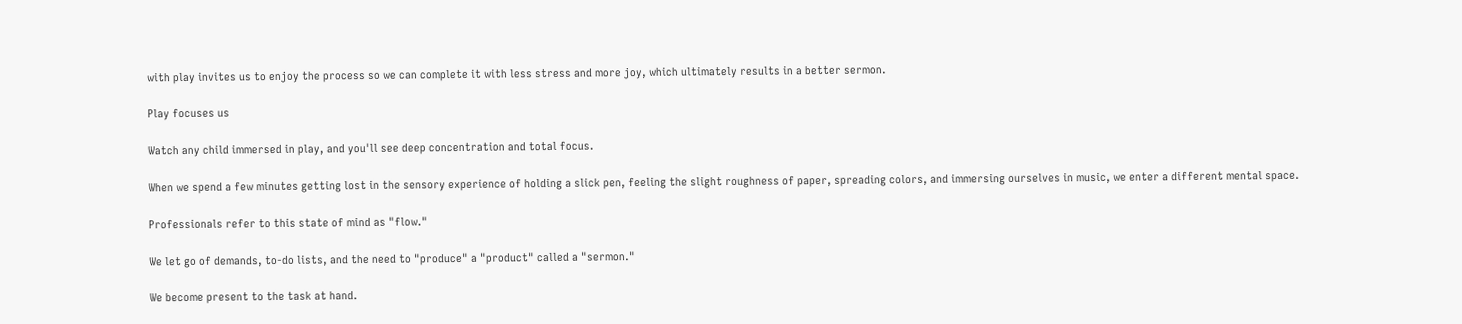with play invites us to enjoy the process so we can complete it with less stress and more joy, which ultimately results in a better sermon.

Play focuses us

Watch any child immersed in play, and you'll see deep concentration and total focus.

When we spend a few minutes getting lost in the sensory experience of holding a slick pen, feeling the slight roughness of paper, spreading colors, and immersing ourselves in music, we enter a different mental space.

Professionals refer to this state of mind as "flow."

We let go of demands, to-do lists, and the need to "produce" a "product" called a "sermon."

We become present to the task at hand.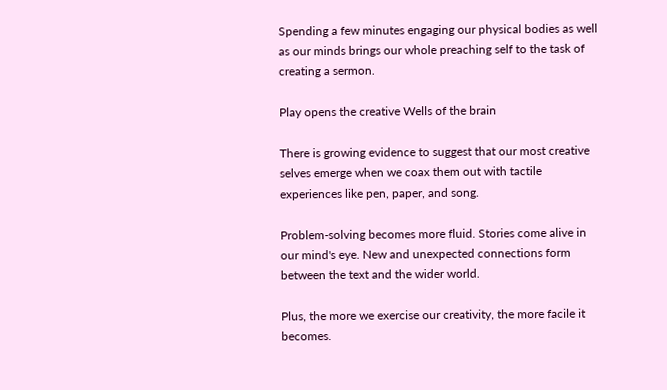Spending a few minutes engaging our physical bodies as well as our minds brings our whole preaching self to the task of creating a sermon.

Play opens the creative Wells of the brain

There is growing evidence to suggest that our most creative selves emerge when we coax them out with tactile experiences like pen, paper, and song.

Problem-solving becomes more fluid. Stories come alive in our mind's eye. New and unexpected connections form between the text and the wider world.

Plus, the more we exercise our creativity, the more facile it becomes.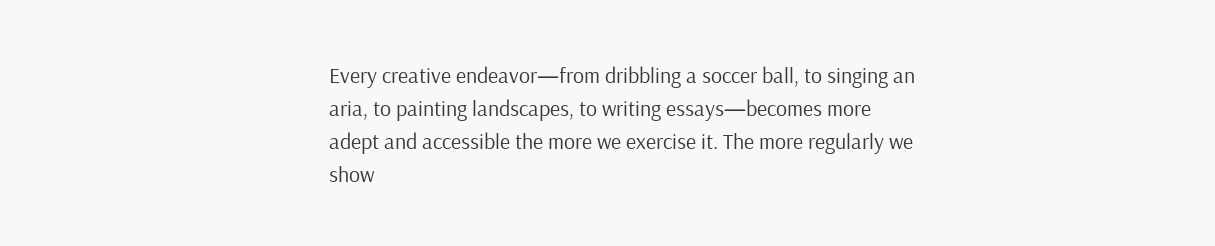Every creative endeavor—from dribbling a soccer ball, to singing an aria, to painting landscapes, to writing essays—becomes more adept and accessible the more we exercise it. The more regularly we show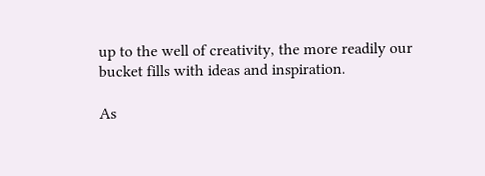up to the well of creativity, the more readily our bucket fills with ideas and inspiration.

As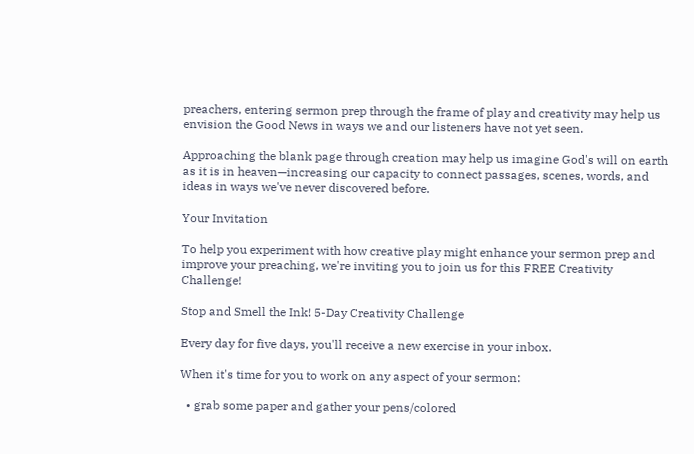preachers, entering sermon prep through the frame of play and creativity may help us  envision the Good News in ways we and our listeners have not yet seen.

Approaching the blank page through creation may help us imagine God's will on earth as it is in heaven—increasing our capacity to connect passages, scenes, words, and ideas in ways we've never discovered before.

Your Invitation

To help you experiment with how creative play might enhance your sermon prep and improve your preaching, we're inviting you to join us for this FREE Creativity Challenge!

Stop and Smell the Ink! 5-Day Creativity Challenge

Every day for five days, you'll receive a new exercise in your inbox.

When it's time for you to work on any aspect of your sermon:

  • grab some paper and gather your pens/colored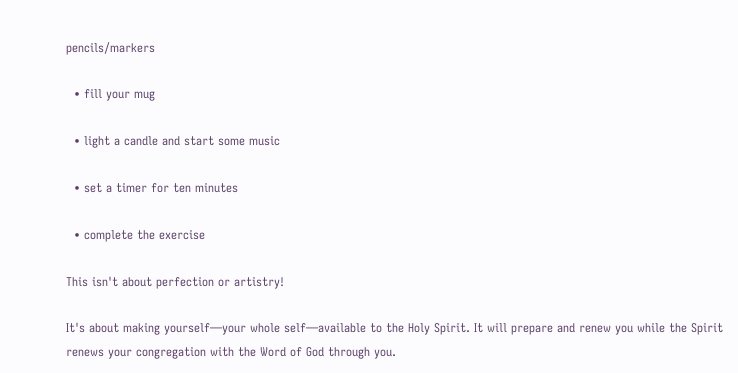pencils/markers

  • fill your mug

  • light a candle and start some music

  • set a timer for ten minutes

  • complete the exercise

This isn't about perfection or artistry!

It's about making yourself—your whole self—available to the Holy Spirit. It will prepare and renew you while the Spirit renews your congregation with the Word of God through you.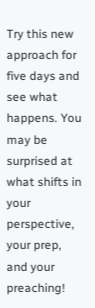Try this new approach for five days and see what happens. You may be surprised at what shifts in your perspective, your prep, and your preaching!